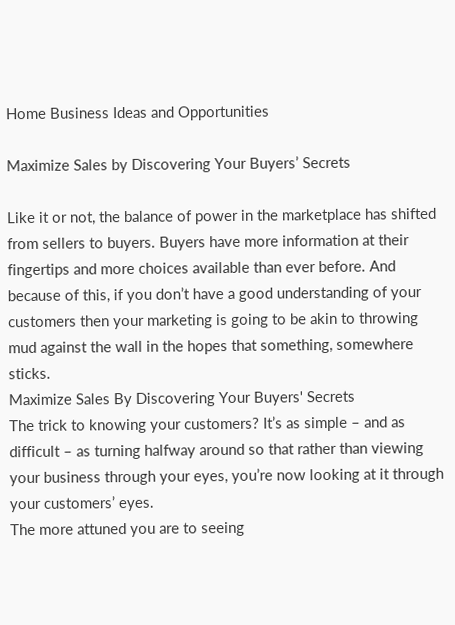Home Business Ideas and Opportunities

Maximize Sales by Discovering Your Buyers’ Secrets

Like it or not, the balance of power in the marketplace has shifted from sellers to buyers. Buyers have more information at their fingertips and more choices available than ever before. And because of this, if you don’t have a good understanding of your customers then your marketing is going to be akin to throwing mud against the wall in the hopes that something, somewhere sticks.
Maximize Sales By Discovering Your Buyers' Secrets
The trick to knowing your customers? It’s as simple – and as difficult – as turning halfway around so that rather than viewing your business through your eyes, you’re now looking at it through your customers’ eyes.
The more attuned you are to seeing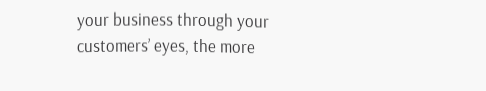your business through your customers’ eyes, the more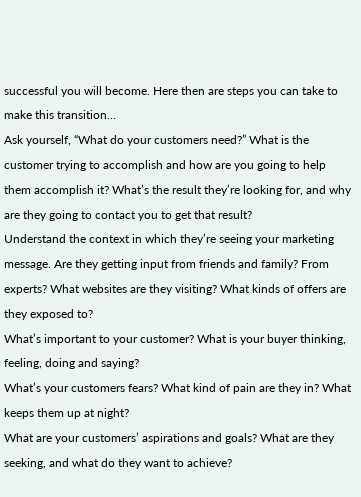successful you will become. Here then are steps you can take to make this transition…
Ask yourself, “What do your customers need?” What is the customer trying to accomplish and how are you going to help them accomplish it? What’s the result they’re looking for, and why are they going to contact you to get that result?
Understand the context in which they’re seeing your marketing message. Are they getting input from friends and family? From experts? What websites are they visiting? What kinds of offers are they exposed to?
What’s important to your customer? What is your buyer thinking, feeling, doing and saying?
What’s your customers fears? What kind of pain are they in? What keeps them up at night?
What are your customers’ aspirations and goals? What are they seeking, and what do they want to achieve?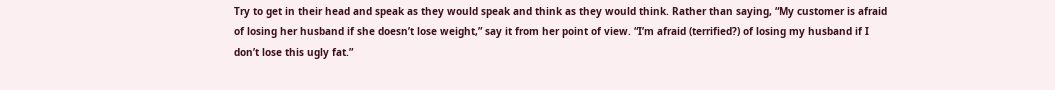Try to get in their head and speak as they would speak and think as they would think. Rather than saying, “My customer is afraid of losing her husband if she doesn’t lose weight,” say it from her point of view. “I’m afraid (terrified?) of losing my husband if I don’t lose this ugly fat.”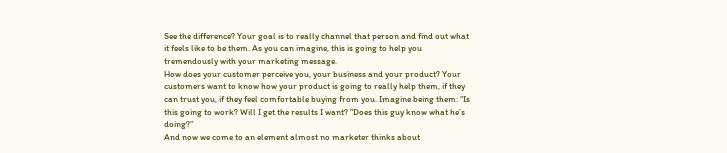See the difference? Your goal is to really channel that person and find out what it feels like to be them. As you can imagine, this is going to help you tremendously with your marketing message.
How does your customer perceive you, your business and your product? Your customers want to know how your product is going to really help them, if they can trust you, if they feel comfortable buying from you. Imagine being them: “Is this going to work? Will I get the results I want? “Does this guy know what he’s doing?”
And now we come to an element almost no marketer thinks about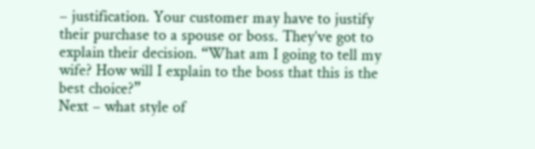– justification. Your customer may have to justify their purchase to a spouse or boss. They’ve got to explain their decision. “What am I going to tell my wife? How will I explain to the boss that this is the best choice?”
Next – what style of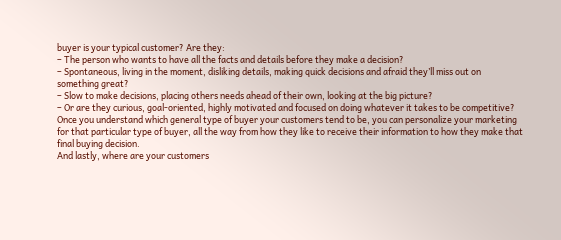buyer is your typical customer? Are they:
– The person who wants to have all the facts and details before they make a decision?
– Spontaneous, living in the moment, disliking details, making quick decisions and afraid they’ll miss out on something great?
– Slow to make decisions, placing others needs ahead of their own, looking at the big picture?
– Or are they curious, goal-oriented, highly motivated and focused on doing whatever it takes to be competitive?
Once you understand which general type of buyer your customers tend to be, you can personalize your marketing for that particular type of buyer, all the way from how they like to receive their information to how they make that final buying decision.
And lastly, where are your customers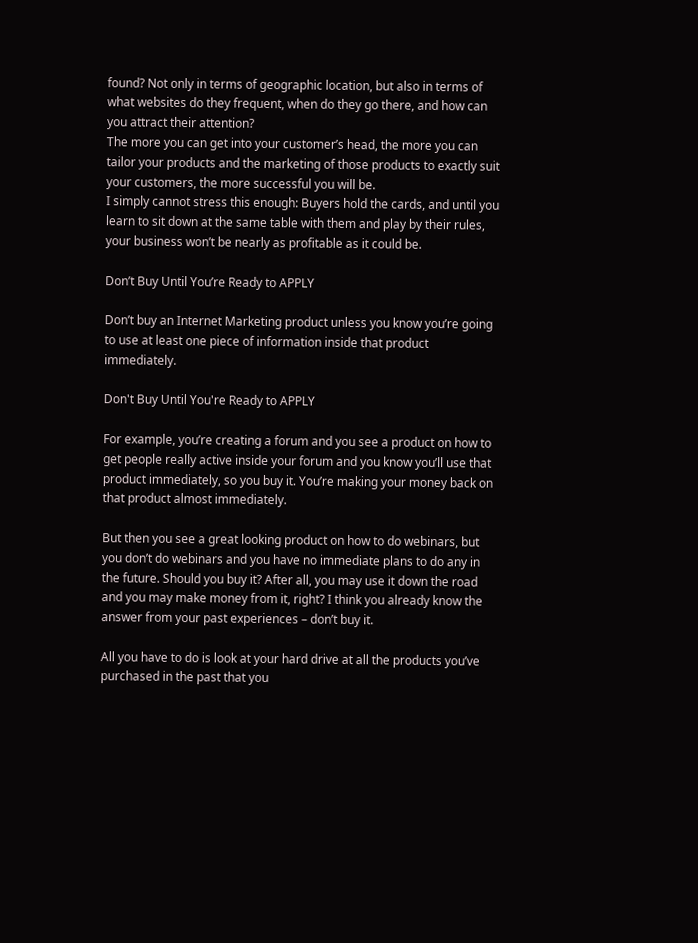found? Not only in terms of geographic location, but also in terms of what websites do they frequent, when do they go there, and how can you attract their attention?
The more you can get into your customer’s head, the more you can tailor your products and the marketing of those products to exactly suit your customers, the more successful you will be.
I simply cannot stress this enough: Buyers hold the cards, and until you learn to sit down at the same table with them and play by their rules, your business won’t be nearly as profitable as it could be.

Don’t Buy Until You’re Ready to APPLY

Don’t buy an Internet Marketing product unless you know you’re going to use at least one piece of information inside that product immediately.

Don't Buy Until You're Ready to APPLY

For example, you’re creating a forum and you see a product on how to get people really active inside your forum and you know you’ll use that product immediately, so you buy it. You’re making your money back on that product almost immediately.

But then you see a great looking product on how to do webinars, but you don’t do webinars and you have no immediate plans to do any in the future. Should you buy it? After all, you may use it down the road and you may make money from it, right? I think you already know the answer from your past experiences – don’t buy it.

All you have to do is look at your hard drive at all the products you’ve purchased in the past that you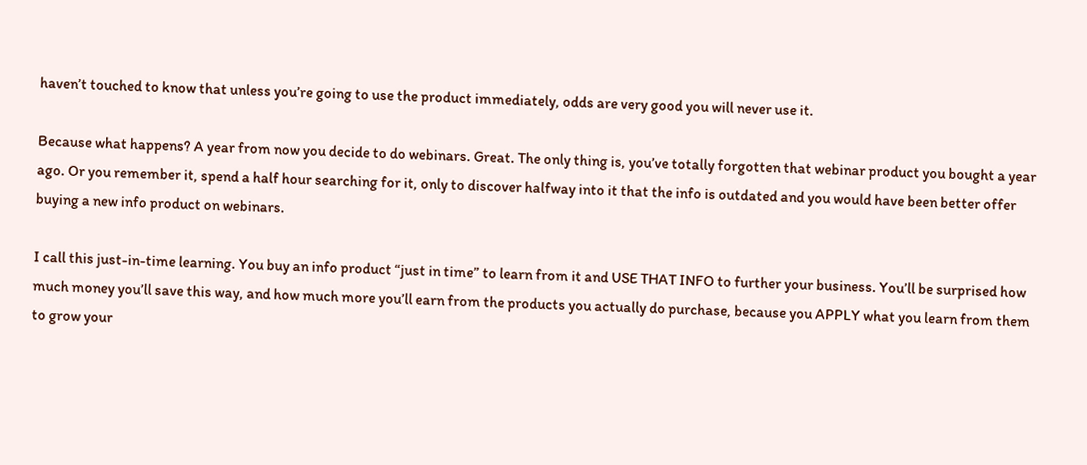haven’t touched to know that unless you’re going to use the product immediately, odds are very good you will never use it.

Because what happens? A year from now you decide to do webinars. Great. The only thing is, you’ve totally forgotten that webinar product you bought a year ago. Or you remember it, spend a half hour searching for it, only to discover halfway into it that the info is outdated and you would have been better offer buying a new info product on webinars.

I call this just-in-time learning. You buy an info product “just in time” to learn from it and USE THAT INFO to further your business. You’ll be surprised how much money you’ll save this way, and how much more you’ll earn from the products you actually do purchase, because you APPLY what you learn from them to grow your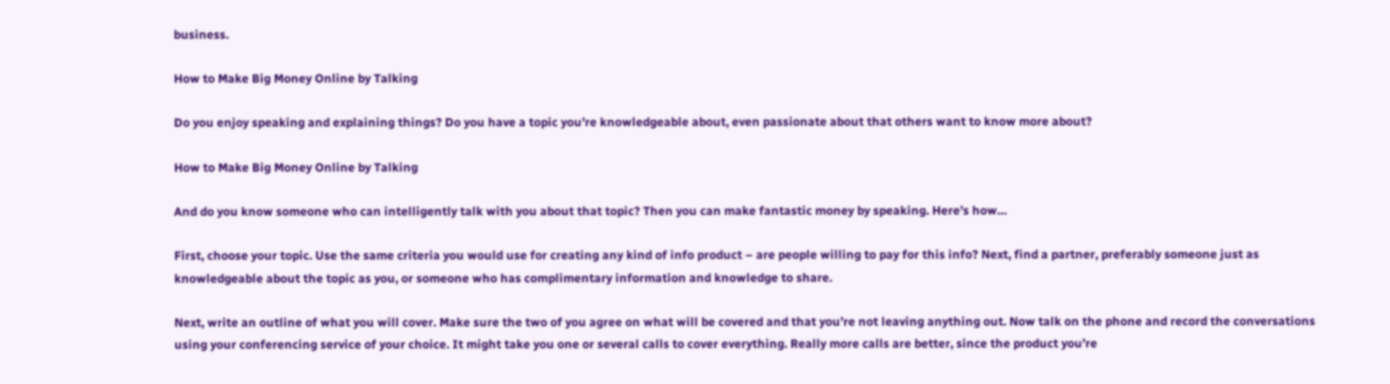business.

How to Make Big Money Online by Talking

Do you enjoy speaking and explaining things? Do you have a topic you’re knowledgeable about, even passionate about that others want to know more about?

How to Make Big Money Online by Talking

And do you know someone who can intelligently talk with you about that topic? Then you can make fantastic money by speaking. Here’s how…

First, choose your topic. Use the same criteria you would use for creating any kind of info product – are people willing to pay for this info? Next, find a partner, preferably someone just as knowledgeable about the topic as you, or someone who has complimentary information and knowledge to share.

Next, write an outline of what you will cover. Make sure the two of you agree on what will be covered and that you’re not leaving anything out. Now talk on the phone and record the conversations using your conferencing service of your choice. It might take you one or several calls to cover everything. Really more calls are better, since the product you’re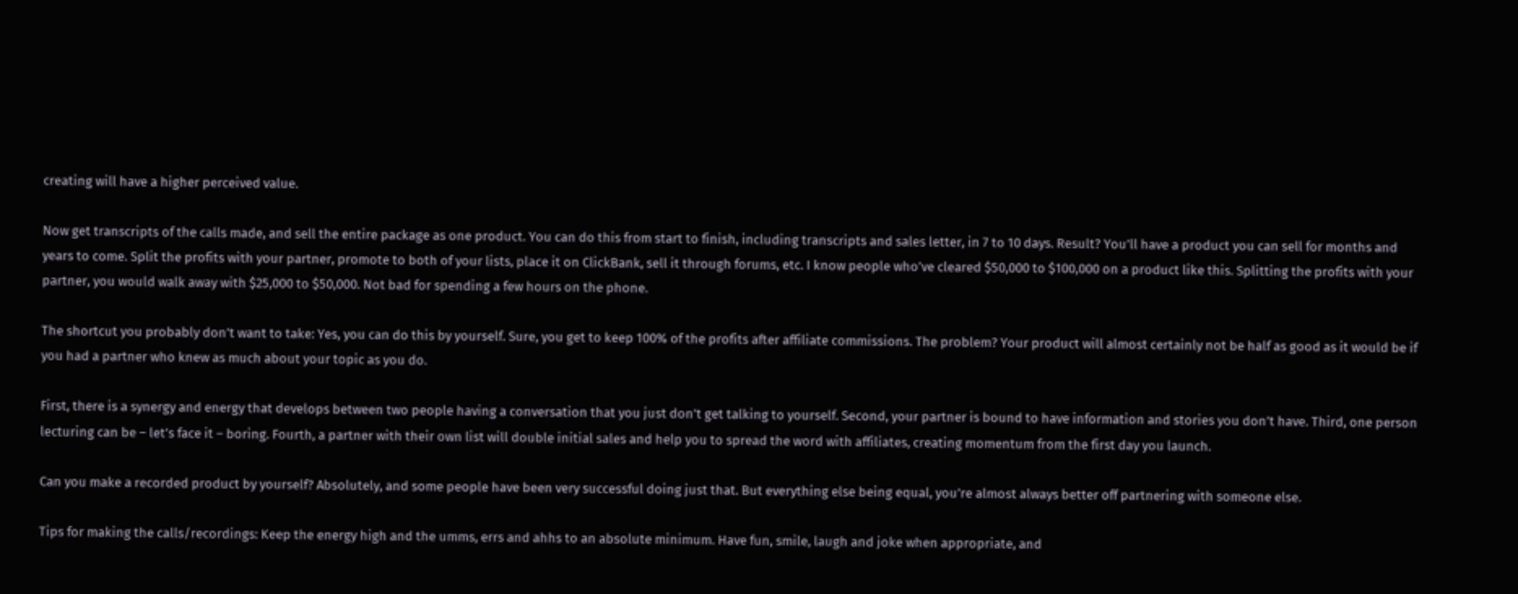creating will have a higher perceived value.

Now get transcripts of the calls made, and sell the entire package as one product. You can do this from start to finish, including transcripts and sales letter, in 7 to 10 days. Result? You’ll have a product you can sell for months and years to come. Split the profits with your partner, promote to both of your lists, place it on ClickBank, sell it through forums, etc. I know people who’ve cleared $50,000 to $100,000 on a product like this. Splitting the profits with your partner, you would walk away with $25,000 to $50,000. Not bad for spending a few hours on the phone.

The shortcut you probably don’t want to take: Yes, you can do this by yourself. Sure, you get to keep 100% of the profits after affiliate commissions. The problem? Your product will almost certainly not be half as good as it would be if you had a partner who knew as much about your topic as you do.

First, there is a synergy and energy that develops between two people having a conversation that you just don’t get talking to yourself. Second, your partner is bound to have information and stories you don’t have. Third, one person lecturing can be – let’s face it – boring. Fourth, a partner with their own list will double initial sales and help you to spread the word with affiliates, creating momentum from the first day you launch.

Can you make a recorded product by yourself? Absolutely, and some people have been very successful doing just that. But everything else being equal, you’re almost always better off partnering with someone else.

Tips for making the calls/recordings: Keep the energy high and the umms, errs and ahhs to an absolute minimum. Have fun, smile, laugh and joke when appropriate, and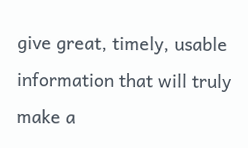give great, timely, usable information that will truly make a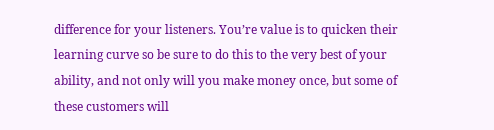difference for your listeners. You’re value is to quicken their learning curve so be sure to do this to the very best of your ability, and not only will you make money once, but some of these customers will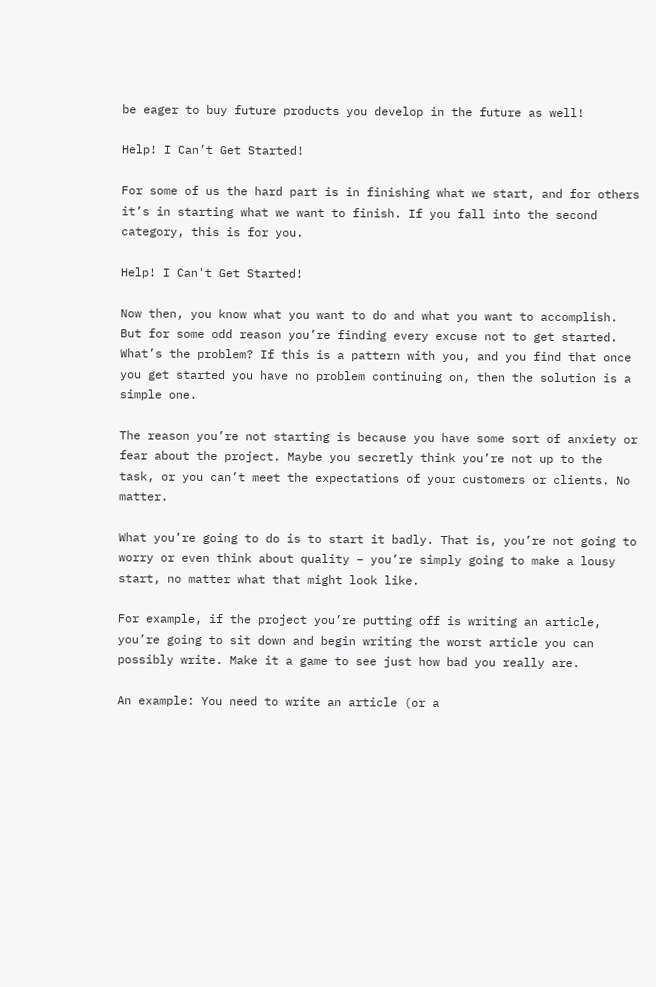be eager to buy future products you develop in the future as well!

Help! I Can’t Get Started!

For some of us the hard part is in finishing what we start, and for others it’s in starting what we want to finish. If you fall into the second category, this is for you.

Help! I Can't Get Started!

Now then, you know what you want to do and what you want to accomplish. But for some odd reason you’re finding every excuse not to get started. What’s the problem? If this is a pattern with you, and you find that once you get started you have no problem continuing on, then the solution is a simple one.

The reason you’re not starting is because you have some sort of anxiety or fear about the project. Maybe you secretly think you’re not up to the task, or you can’t meet the expectations of your customers or clients. No matter.

What you’re going to do is to start it badly. That is, you’re not going to worry or even think about quality – you’re simply going to make a lousy start, no matter what that might look like.

For example, if the project you’re putting off is writing an article, you’re going to sit down and begin writing the worst article you can possibly write. Make it a game to see just how bad you really are.

An example: You need to write an article (or a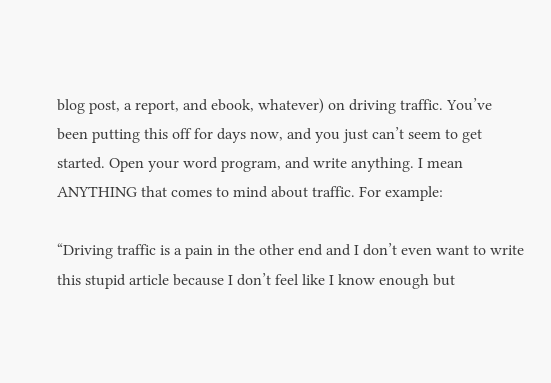blog post, a report, and ebook, whatever) on driving traffic. You’ve been putting this off for days now, and you just can’t seem to get started. Open your word program, and write anything. I mean ANYTHING that comes to mind about traffic. For example:

“Driving traffic is a pain in the other end and I don’t even want to write this stupid article because I don’t feel like I know enough but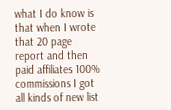what I do know is that when I wrote that 20 page report and then paid affiliates 100% commissions I got all kinds of new list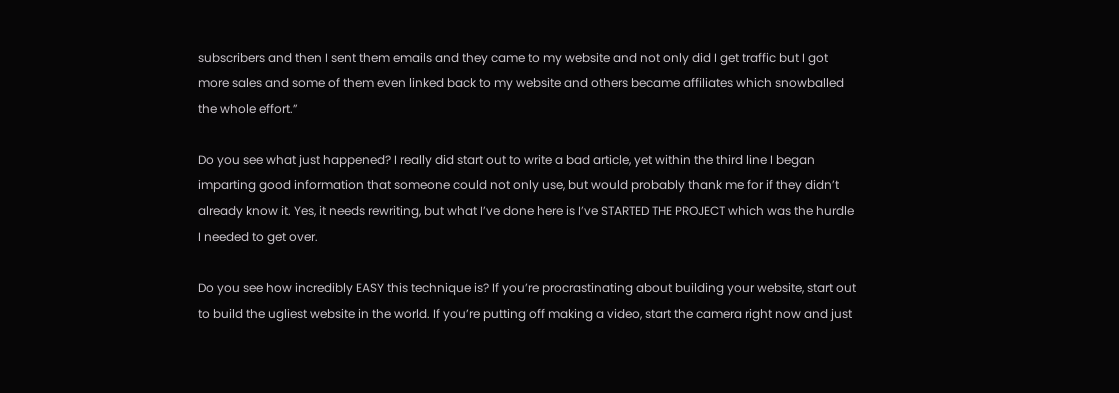subscribers and then I sent them emails and they came to my website and not only did I get traffic but I got more sales and some of them even linked back to my website and others became affiliates which snowballed the whole effort.”

Do you see what just happened? I really did start out to write a bad article, yet within the third line I began imparting good information that someone could not only use, but would probably thank me for if they didn’t already know it. Yes, it needs rewriting, but what I’ve done here is I’ve STARTED THE PROJECT which was the hurdle I needed to get over.

Do you see how incredibly EASY this technique is? If you’re procrastinating about building your website, start out to build the ugliest website in the world. If you’re putting off making a video, start the camera right now and just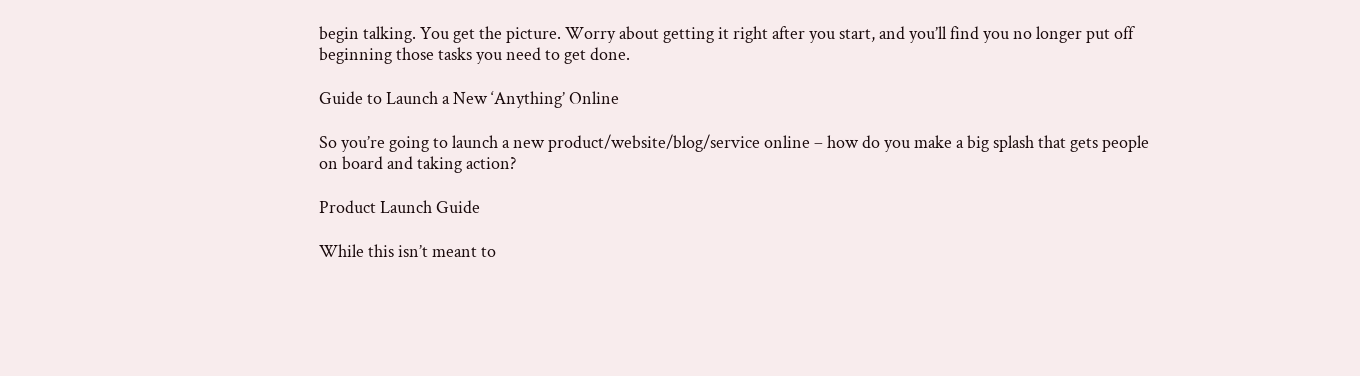begin talking. You get the picture. Worry about getting it right after you start, and you’ll find you no longer put off beginning those tasks you need to get done.

Guide to Launch a New ‘Anything’ Online

So you’re going to launch a new product/website/blog/service online – how do you make a big splash that gets people on board and taking action?

Product Launch Guide

While this isn’t meant to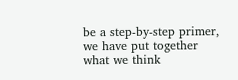be a step-by-step primer, we have put together what we think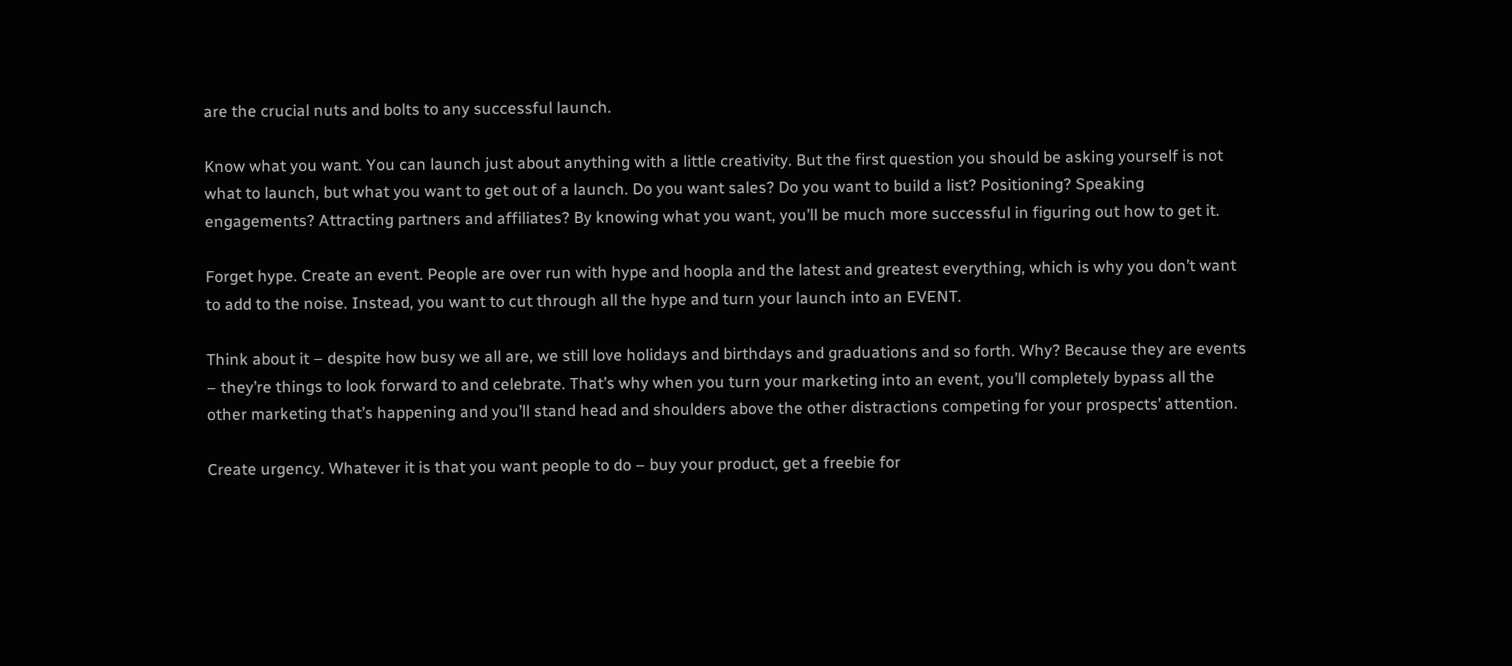are the crucial nuts and bolts to any successful launch.

Know what you want. You can launch just about anything with a little creativity. But the first question you should be asking yourself is not what to launch, but what you want to get out of a launch. Do you want sales? Do you want to build a list? Positioning? Speaking engagements? Attracting partners and affiliates? By knowing what you want, you’ll be much more successful in figuring out how to get it.

Forget hype. Create an event. People are over run with hype and hoopla and the latest and greatest everything, which is why you don’t want to add to the noise. Instead, you want to cut through all the hype and turn your launch into an EVENT.

Think about it – despite how busy we all are, we still love holidays and birthdays and graduations and so forth. Why? Because they are events – they’re things to look forward to and celebrate. That’s why when you turn your marketing into an event, you’ll completely bypass all the other marketing that’s happening and you’ll stand head and shoulders above the other distractions competing for your prospects’ attention.

Create urgency. Whatever it is that you want people to do – buy your product, get a freebie for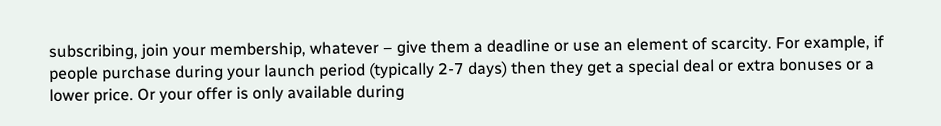subscribing, join your membership, whatever – give them a deadline or use an element of scarcity. For example, if people purchase during your launch period (typically 2-7 days) then they get a special deal or extra bonuses or a lower price. Or your offer is only available during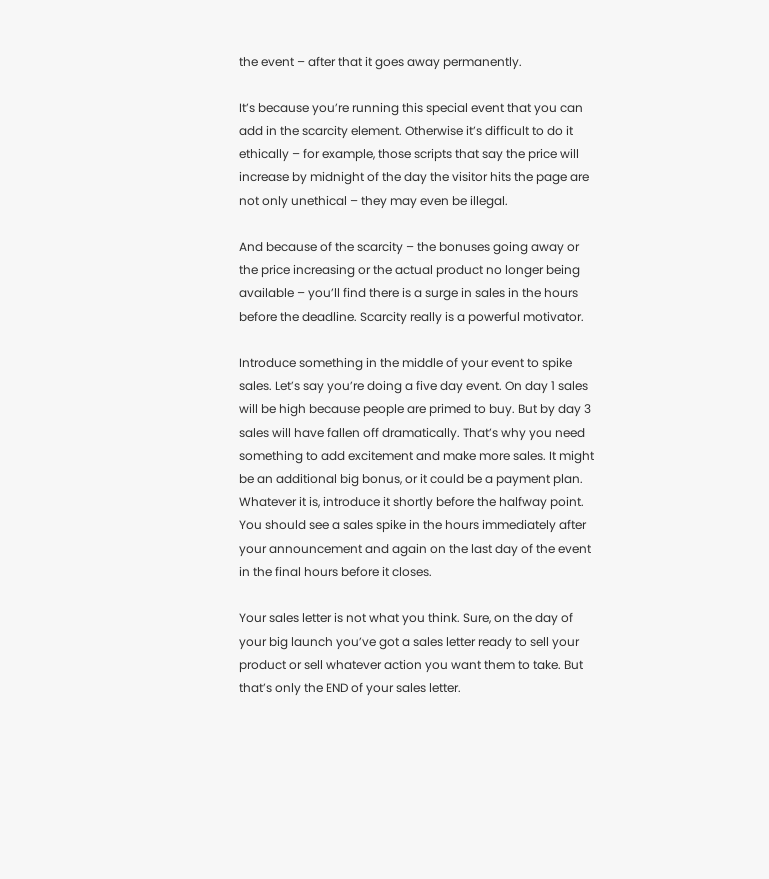the event – after that it goes away permanently.

It’s because you’re running this special event that you can add in the scarcity element. Otherwise it’s difficult to do it ethically – for example, those scripts that say the price will increase by midnight of the day the visitor hits the page are not only unethical – they may even be illegal.

And because of the scarcity – the bonuses going away or the price increasing or the actual product no longer being available – you’ll find there is a surge in sales in the hours before the deadline. Scarcity really is a powerful motivator.

Introduce something in the middle of your event to spike sales. Let’s say you’re doing a five day event. On day 1 sales will be high because people are primed to buy. But by day 3 sales will have fallen off dramatically. That’s why you need something to add excitement and make more sales. It might be an additional big bonus, or it could be a payment plan. Whatever it is, introduce it shortly before the halfway point. You should see a sales spike in the hours immediately after your announcement and again on the last day of the event in the final hours before it closes.

Your sales letter is not what you think. Sure, on the day of your big launch you’ve got a sales letter ready to sell your product or sell whatever action you want them to take. But that’s only the END of your sales letter.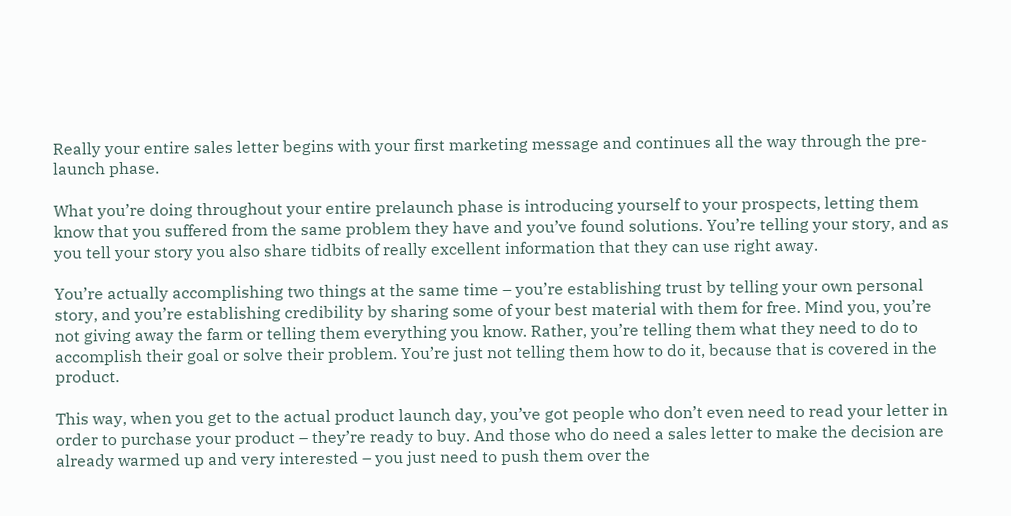Really your entire sales letter begins with your first marketing message and continues all the way through the pre-launch phase.

What you’re doing throughout your entire prelaunch phase is introducing yourself to your prospects, letting them know that you suffered from the same problem they have and you’ve found solutions. You’re telling your story, and as you tell your story you also share tidbits of really excellent information that they can use right away.

You’re actually accomplishing two things at the same time – you’re establishing trust by telling your own personal story, and you’re establishing credibility by sharing some of your best material with them for free. Mind you, you’re not giving away the farm or telling them everything you know. Rather, you’re telling them what they need to do to accomplish their goal or solve their problem. You’re just not telling them how to do it, because that is covered in the product.

This way, when you get to the actual product launch day, you’ve got people who don’t even need to read your letter in order to purchase your product – they’re ready to buy. And those who do need a sales letter to make the decision are already warmed up and very interested – you just need to push them over the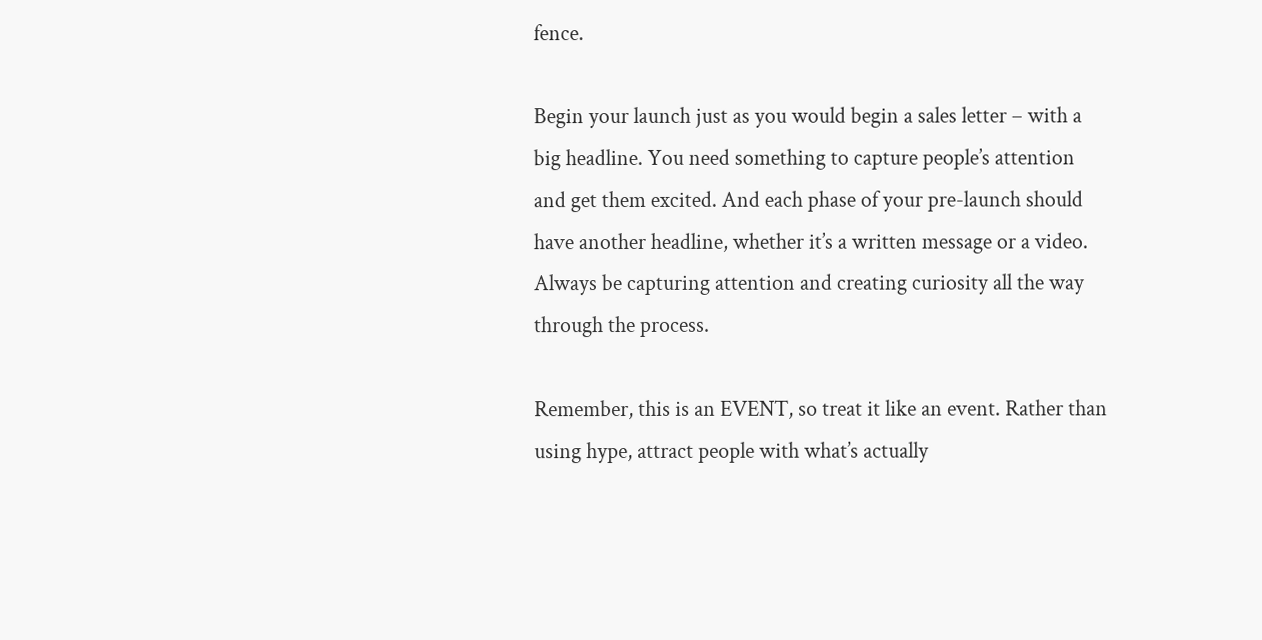fence.

Begin your launch just as you would begin a sales letter – with a big headline. You need something to capture people’s attention and get them excited. And each phase of your pre-launch should have another headline, whether it’s a written message or a video. Always be capturing attention and creating curiosity all the way through the process.

Remember, this is an EVENT, so treat it like an event. Rather than using hype, attract people with what’s actually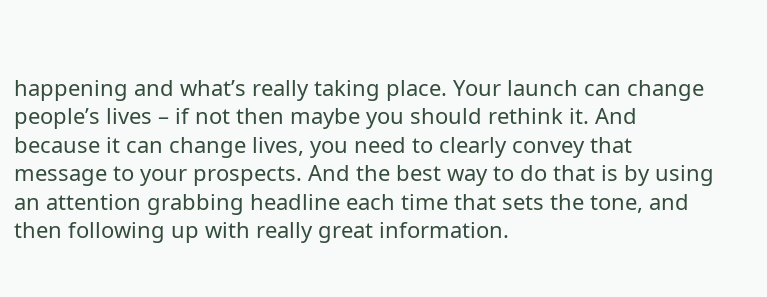happening and what’s really taking place. Your launch can change people’s lives – if not then maybe you should rethink it. And because it can change lives, you need to clearly convey that message to your prospects. And the best way to do that is by using an attention grabbing headline each time that sets the tone, and then following up with really great information.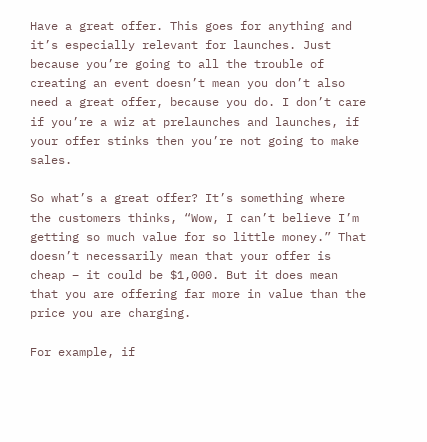Have a great offer. This goes for anything and it’s especially relevant for launches. Just because you’re going to all the trouble of creating an event doesn’t mean you don’t also need a great offer, because you do. I don’t care if you’re a wiz at prelaunches and launches, if your offer stinks then you’re not going to make sales.

So what’s a great offer? It’s something where the customers thinks, “Wow, I can’t believe I’m getting so much value for so little money.” That doesn’t necessarily mean that your offer is cheap – it could be $1,000. But it does mean that you are offering far more in value than the price you are charging.

For example, if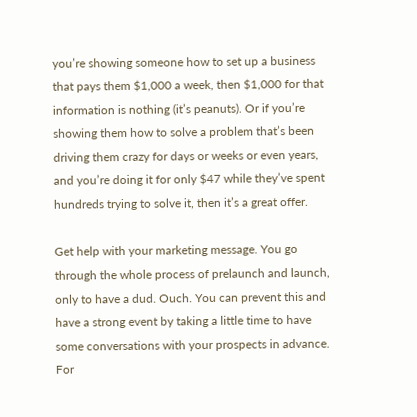you’re showing someone how to set up a business that pays them $1,000 a week, then $1,000 for that information is nothing (it’s peanuts). Or if you’re showing them how to solve a problem that’s been driving them crazy for days or weeks or even years, and you’re doing it for only $47 while they’ve spent hundreds trying to solve it, then it’s a great offer.

Get help with your marketing message. You go through the whole process of prelaunch and launch, only to have a dud. Ouch. You can prevent this and have a strong event by taking a little time to have some conversations with your prospects in advance. For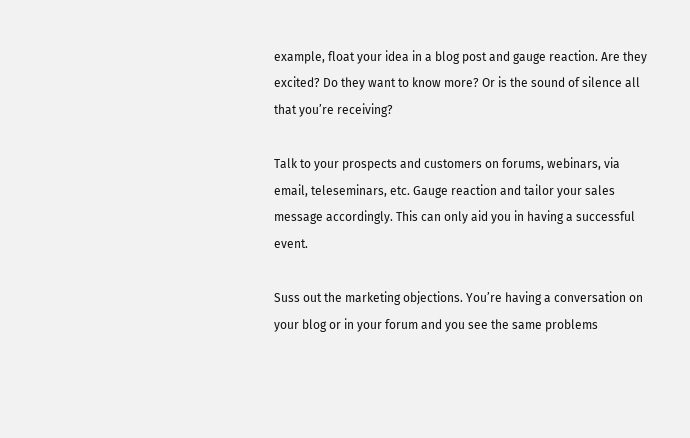example, float your idea in a blog post and gauge reaction. Are they excited? Do they want to know more? Or is the sound of silence all that you’re receiving?

Talk to your prospects and customers on forums, webinars, via email, teleseminars, etc. Gauge reaction and tailor your sales message accordingly. This can only aid you in having a successful event.

Suss out the marketing objections. You’re having a conversation on your blog or in your forum and you see the same problems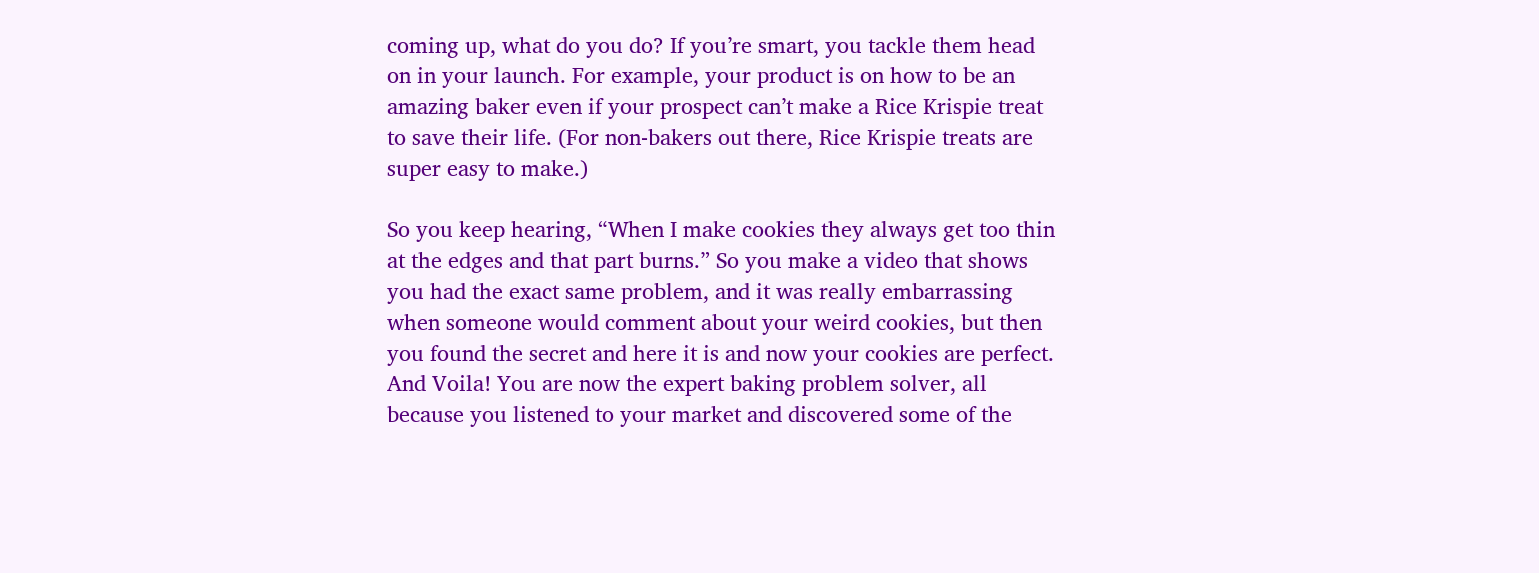coming up, what do you do? If you’re smart, you tackle them head on in your launch. For example, your product is on how to be an amazing baker even if your prospect can’t make a Rice Krispie treat to save their life. (For non-bakers out there, Rice Krispie treats are super easy to make.)

So you keep hearing, “When I make cookies they always get too thin at the edges and that part burns.” So you make a video that shows you had the exact same problem, and it was really embarrassing when someone would comment about your weird cookies, but then you found the secret and here it is and now your cookies are perfect. And Voila! You are now the expert baking problem solver, all because you listened to your market and discovered some of the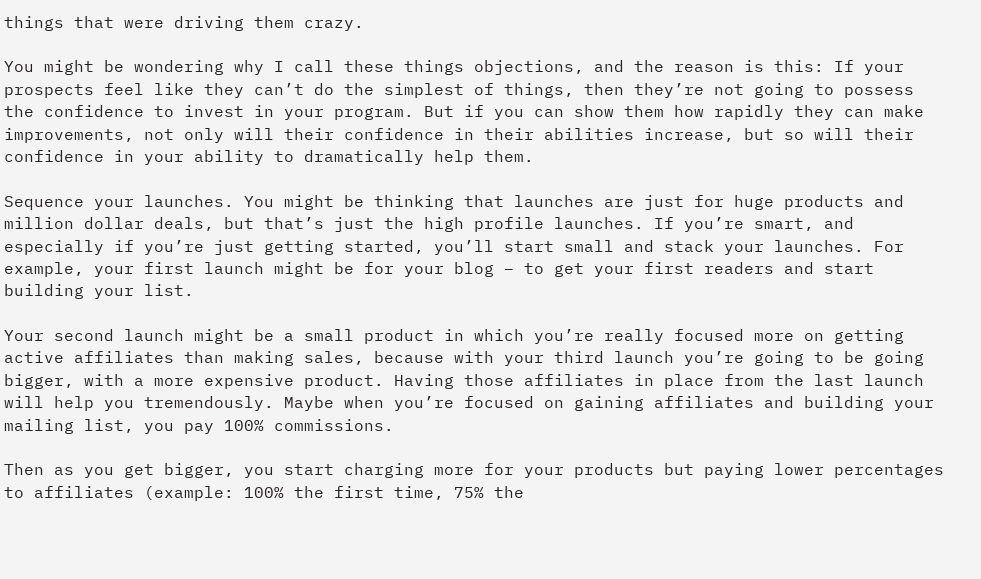things that were driving them crazy.

You might be wondering why I call these things objections, and the reason is this: If your prospects feel like they can’t do the simplest of things, then they’re not going to possess the confidence to invest in your program. But if you can show them how rapidly they can make improvements, not only will their confidence in their abilities increase, but so will their confidence in your ability to dramatically help them.

Sequence your launches. You might be thinking that launches are just for huge products and million dollar deals, but that’s just the high profile launches. If you’re smart, and especially if you’re just getting started, you’ll start small and stack your launches. For example, your first launch might be for your blog – to get your first readers and start building your list.

Your second launch might be a small product in which you’re really focused more on getting active affiliates than making sales, because with your third launch you’re going to be going bigger, with a more expensive product. Having those affiliates in place from the last launch will help you tremendously. Maybe when you’re focused on gaining affiliates and building your mailing list, you pay 100% commissions.

Then as you get bigger, you start charging more for your products but paying lower percentages to affiliates (example: 100% the first time, 75% the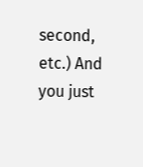second, etc.) And you just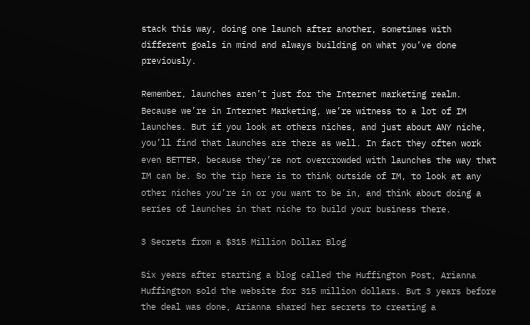stack this way, doing one launch after another, sometimes with different goals in mind and always building on what you’ve done previously.

Remember, launches aren’t just for the Internet marketing realm. Because we’re in Internet Marketing, we’re witness to a lot of IM launches. But if you look at others niches, and just about ANY niche, you’ll find that launches are there as well. In fact they often work even BETTER, because they’re not overcrowded with launches the way that IM can be. So the tip here is to think outside of IM, to look at any other niches you’re in or you want to be in, and think about doing a series of launches in that niche to build your business there.

3 Secrets from a $315 Million Dollar Blog

Six years after starting a blog called the Huffington Post, Arianna Huffington sold the website for 315 million dollars. But 3 years before the deal was done, Arianna shared her secrets to creating a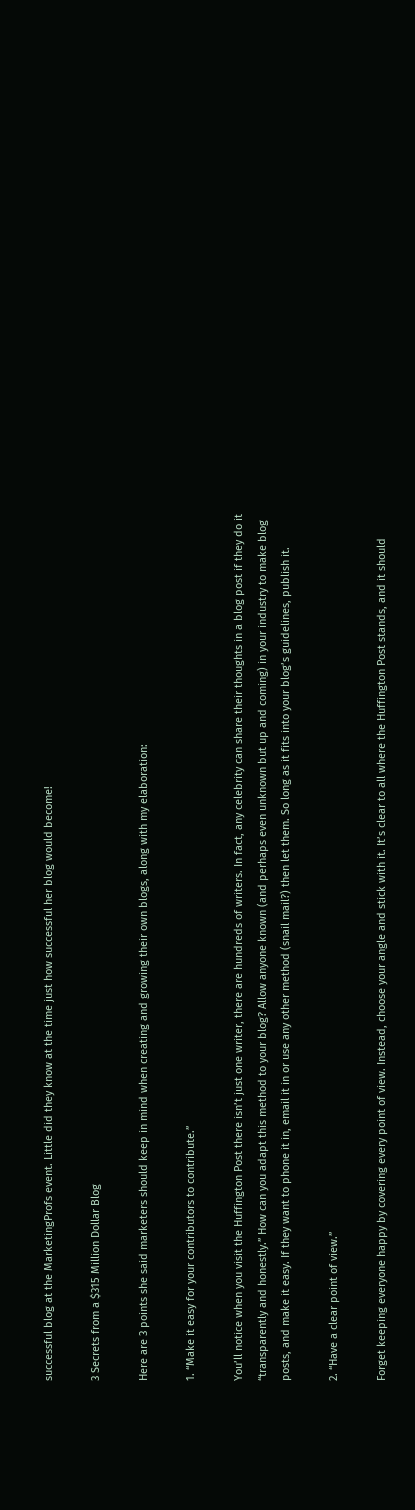successful blog at the MarketingProfs event. Little did they know at the time just how successful her blog would become!

3 Secrets from a $315 Million Dollar Blog

Here are 3 points she said marketers should keep in mind when creating and growing their own blogs, along with my elaboration:

1. “Make it easy for your contributors to contribute.”

You’ll notice when you visit the Huffington Post there isn’t just one writer, there are hundreds of writers. In fact, any celebrity can share their thoughts in a blog post if they do it “transparently and honestly.” How can you adapt this method to your blog? Allow anyone known (and perhaps even unknown but up and coming) in your industry to make blog posts, and make it easy. If they want to phone it in, email it in or use any other method (snail mail?) then let them. So long as it fits into your blog’s guidelines, publish it.

2. “Have a clear point of view.”

Forget keeping everyone happy by covering every point of view. Instead, choose your angle and stick with it. It’s clear to all where the Huffington Post stands, and it should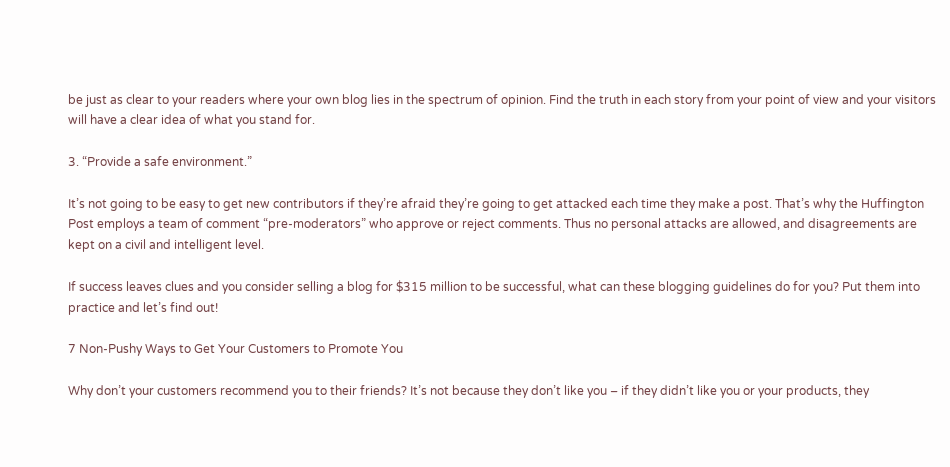be just as clear to your readers where your own blog lies in the spectrum of opinion. Find the truth in each story from your point of view and your visitors will have a clear idea of what you stand for.

3. “Provide a safe environment.”

It’s not going to be easy to get new contributors if they’re afraid they’re going to get attacked each time they make a post. That’s why the Huffington Post employs a team of comment “pre-moderators” who approve or reject comments. Thus no personal attacks are allowed, and disagreements are kept on a civil and intelligent level.

If success leaves clues and you consider selling a blog for $315 million to be successful, what can these blogging guidelines do for you? Put them into practice and let’s find out!

7 Non-Pushy Ways to Get Your Customers to Promote You

Why don’t your customers recommend you to their friends? It’s not because they don’t like you – if they didn’t like you or your products, they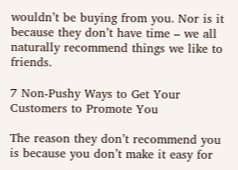wouldn’t be buying from you. Nor is it because they don’t have time – we all naturally recommend things we like to friends.

7 Non-Pushy Ways to Get Your Customers to Promote You

The reason they don’t recommend you is because you don’t make it easy for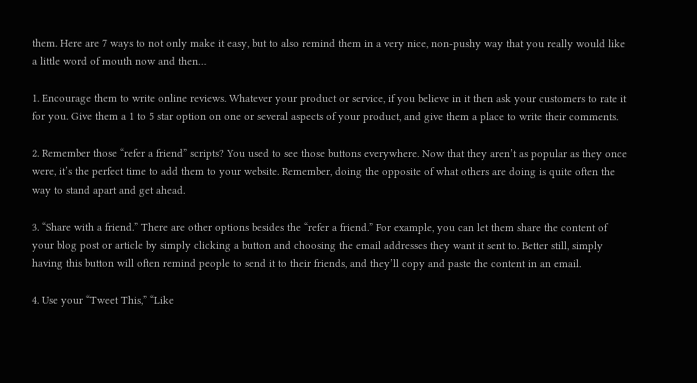them. Here are 7 ways to not only make it easy, but to also remind them in a very nice, non-pushy way that you really would like a little word of mouth now and then…

1. Encourage them to write online reviews. Whatever your product or service, if you believe in it then ask your customers to rate it for you. Give them a 1 to 5 star option on one or several aspects of your product, and give them a place to write their comments.

2. Remember those “refer a friend” scripts? You used to see those buttons everywhere. Now that they aren’t as popular as they once were, it’s the perfect time to add them to your website. Remember, doing the opposite of what others are doing is quite often the way to stand apart and get ahead.

3. “Share with a friend.” There are other options besides the “refer a friend.” For example, you can let them share the content of your blog post or article by simply clicking a button and choosing the email addresses they want it sent to. Better still, simply having this button will often remind people to send it to their friends, and they’ll copy and paste the content in an email.

4. Use your “Tweet This,” “Like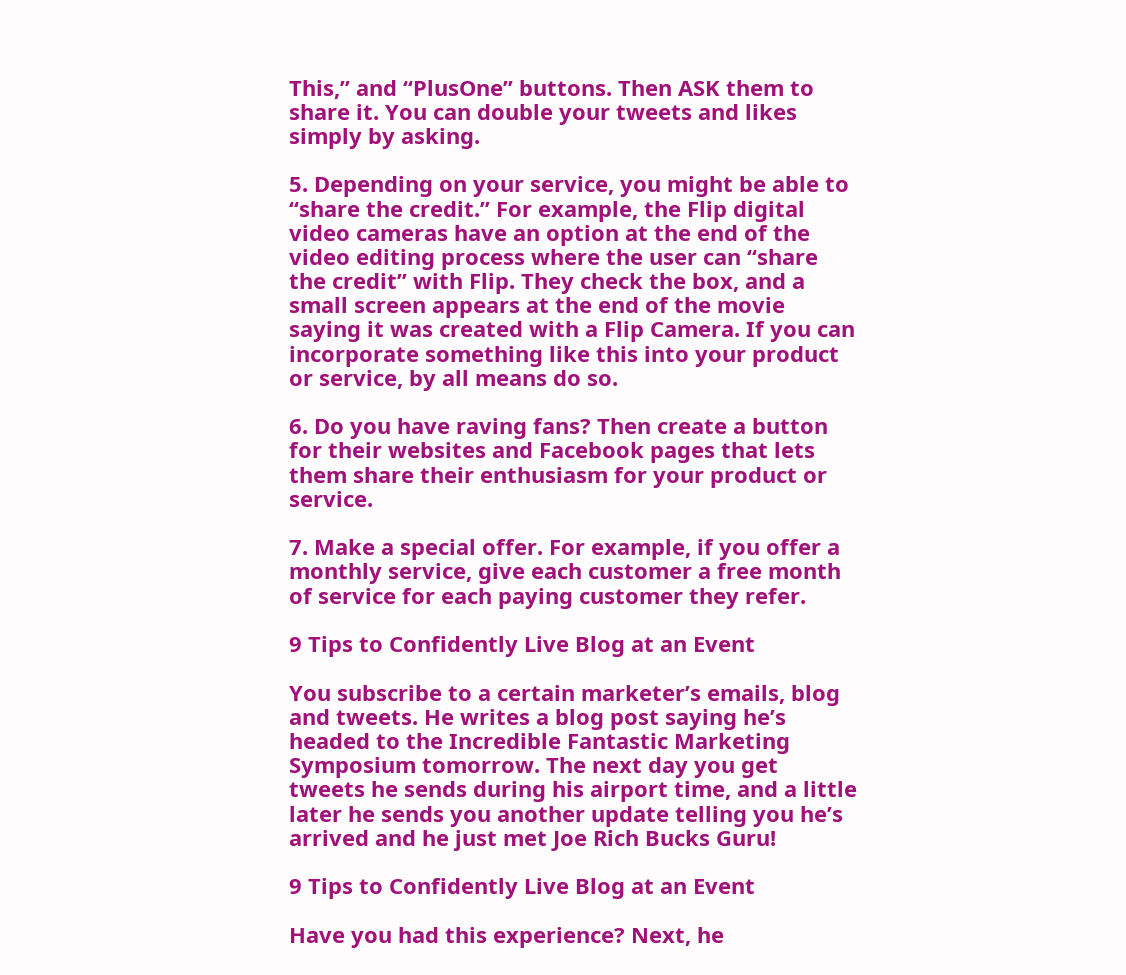This,” and “PlusOne” buttons. Then ASK them to share it. You can double your tweets and likes simply by asking.

5. Depending on your service, you might be able to “share the credit.” For example, the Flip digital video cameras have an option at the end of the video editing process where the user can “share the credit” with Flip. They check the box, and a small screen appears at the end of the movie saying it was created with a Flip Camera. If you can incorporate something like this into your product or service, by all means do so.

6. Do you have raving fans? Then create a button for their websites and Facebook pages that lets them share their enthusiasm for your product or service.

7. Make a special offer. For example, if you offer a monthly service, give each customer a free month of service for each paying customer they refer.

9 Tips to Confidently Live Blog at an Event

You subscribe to a certain marketer’s emails, blog and tweets. He writes a blog post saying he’s headed to the Incredible Fantastic Marketing Symposium tomorrow. The next day you get tweets he sends during his airport time, and a little later he sends you another update telling you he’s arrived and he just met Joe Rich Bucks Guru!

9 Tips to Confidently Live Blog at an Event

Have you had this experience? Next, he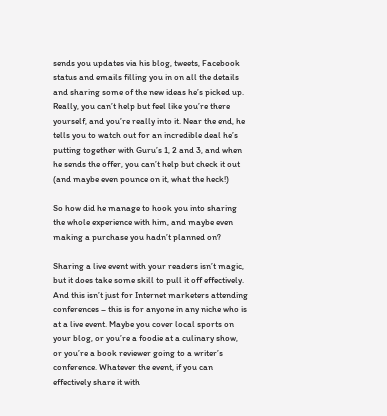sends you updates via his blog, tweets, Facebook status and emails filling you in on all the details and sharing some of the new ideas he’s picked up. Really, you can’t help but feel like you’re there yourself, and you’re really into it. Near the end, he tells you to watch out for an incredible deal he’s putting together with Guru’s 1, 2 and 3, and when he sends the offer, you can’t help but check it out (and maybe even pounce on it, what the heck!)

So how did he manage to hook you into sharing the whole experience with him, and maybe even making a purchase you hadn’t planned on?

Sharing a live event with your readers isn’t magic, but it does take some skill to pull it off effectively. And this isn’t just for Internet marketers attending conferences – this is for anyone in any niche who is at a live event. Maybe you cover local sports on your blog, or you’re a foodie at a culinary show, or you’re a book reviewer going to a writer’s conference. Whatever the event, if you can effectively share it with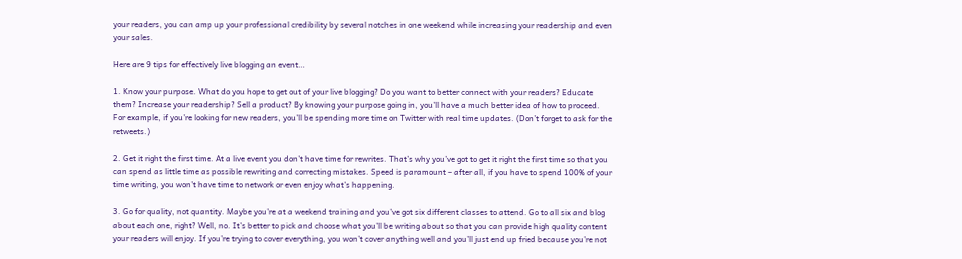your readers, you can amp up your professional credibility by several notches in one weekend while increasing your readership and even your sales.

Here are 9 tips for effectively live blogging an event…

1. Know your purpose. What do you hope to get out of your live blogging? Do you want to better connect with your readers? Educate them? Increase your readership? Sell a product? By knowing your purpose going in, you’ll have a much better idea of how to proceed. For example, if you’re looking for new readers, you’ll be spending more time on Twitter with real time updates. (Don’t forget to ask for the retweets.)

2. Get it right the first time. At a live event you don’t have time for rewrites. That’s why you’ve got to get it right the first time so that you can spend as little time as possible rewriting and correcting mistakes. Speed is paramount – after all, if you have to spend 100% of your time writing, you won’t have time to network or even enjoy what’s happening.

3. Go for quality, not quantity. Maybe you’re at a weekend training and you’ve got six different classes to attend. Go to all six and blog about each one, right? Well, no. It’s better to pick and choose what you’ll be writing about so that you can provide high quality content your readers will enjoy. If you’re trying to cover everything, you won’t cover anything well and you’ll just end up fried because you’re not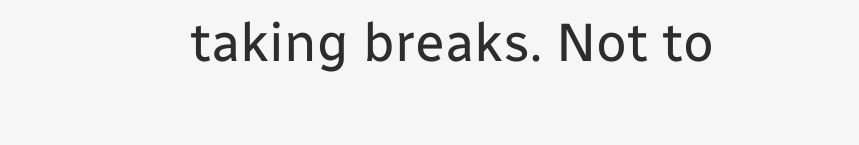taking breaks. Not to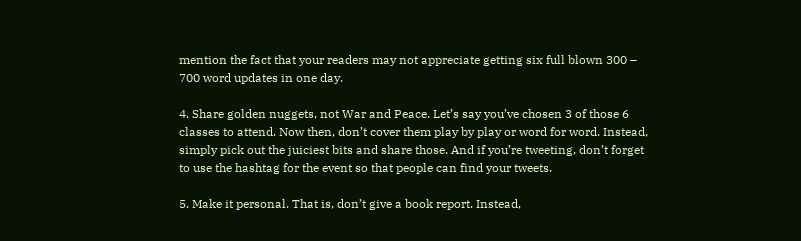mention the fact that your readers may not appreciate getting six full blown 300 – 700 word updates in one day.

4. Share golden nuggets, not War and Peace. Let’s say you’ve chosen 3 of those 6 classes to attend. Now then, don’t cover them play by play or word for word. Instead, simply pick out the juiciest bits and share those. And if you’re tweeting, don’t forget to use the hashtag for the event so that people can find your tweets.

5. Make it personal. That is, don’t give a book report. Instead,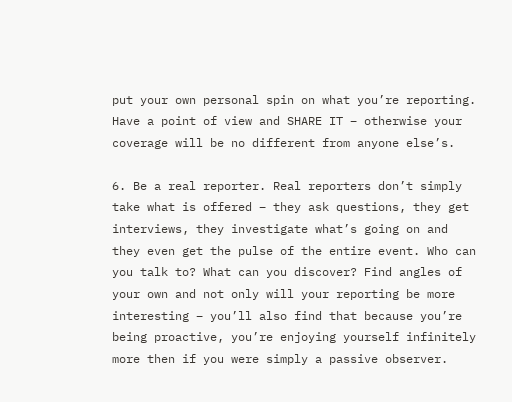put your own personal spin on what you’re reporting. Have a point of view and SHARE IT – otherwise your coverage will be no different from anyone else’s.

6. Be a real reporter. Real reporters don’t simply take what is offered – they ask questions, they get interviews, they investigate what’s going on and they even get the pulse of the entire event. Who can you talk to? What can you discover? Find angles of your own and not only will your reporting be more interesting – you’ll also find that because you’re being proactive, you’re enjoying yourself infinitely more then if you were simply a passive observer.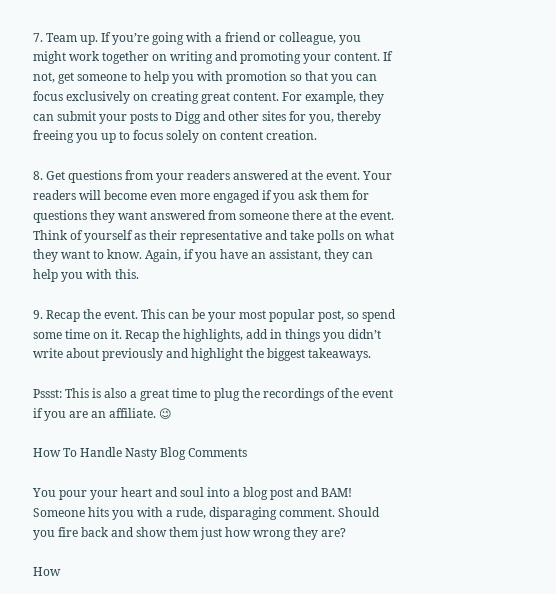7. Team up. If you’re going with a friend or colleague, you might work together on writing and promoting your content. If not, get someone to help you with promotion so that you can focus exclusively on creating great content. For example, they can submit your posts to Digg and other sites for you, thereby freeing you up to focus solely on content creation.

8. Get questions from your readers answered at the event. Your readers will become even more engaged if you ask them for questions they want answered from someone there at the event. Think of yourself as their representative and take polls on what they want to know. Again, if you have an assistant, they can help you with this.

9. Recap the event. This can be your most popular post, so spend some time on it. Recap the highlights, add in things you didn’t write about previously and highlight the biggest takeaways.

Pssst: This is also a great time to plug the recordings of the event if you are an affiliate. 😉

How To Handle Nasty Blog Comments

You pour your heart and soul into a blog post and BAM! Someone hits you with a rude, disparaging comment. Should you fire back and show them just how wrong they are?

How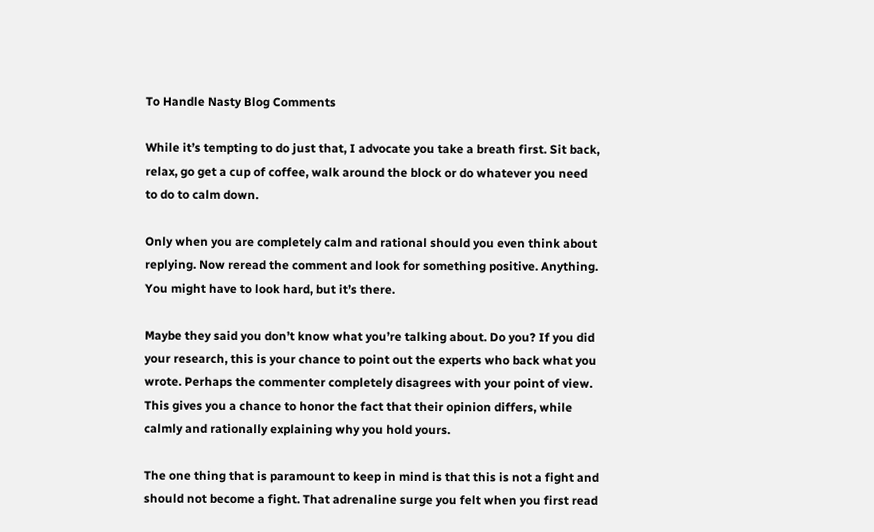To Handle Nasty Blog Comments

While it’s tempting to do just that, I advocate you take a breath first. Sit back, relax, go get a cup of coffee, walk around the block or do whatever you need to do to calm down.

Only when you are completely calm and rational should you even think about replying. Now reread the comment and look for something positive. Anything. You might have to look hard, but it’s there.

Maybe they said you don’t know what you’re talking about. Do you? If you did your research, this is your chance to point out the experts who back what you wrote. Perhaps the commenter completely disagrees with your point of view. This gives you a chance to honor the fact that their opinion differs, while calmly and rationally explaining why you hold yours.

The one thing that is paramount to keep in mind is that this is not a fight and should not become a fight. That adrenaline surge you felt when you first read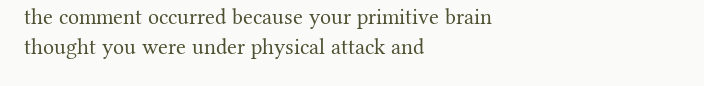the comment occurred because your primitive brain thought you were under physical attack and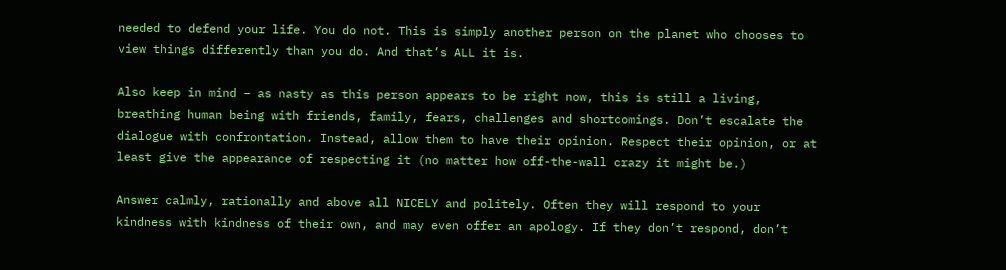needed to defend your life. You do not. This is simply another person on the planet who chooses to view things differently than you do. And that’s ALL it is.

Also keep in mind – as nasty as this person appears to be right now, this is still a living, breathing human being with friends, family, fears, challenges and shortcomings. Don’t escalate the dialogue with confrontation. Instead, allow them to have their opinion. Respect their opinion, or at least give the appearance of respecting it (no matter how off-the-wall crazy it might be.)

Answer calmly, rationally and above all NICELY and politely. Often they will respond to your kindness with kindness of their own, and may even offer an apology. If they don’t respond, don’t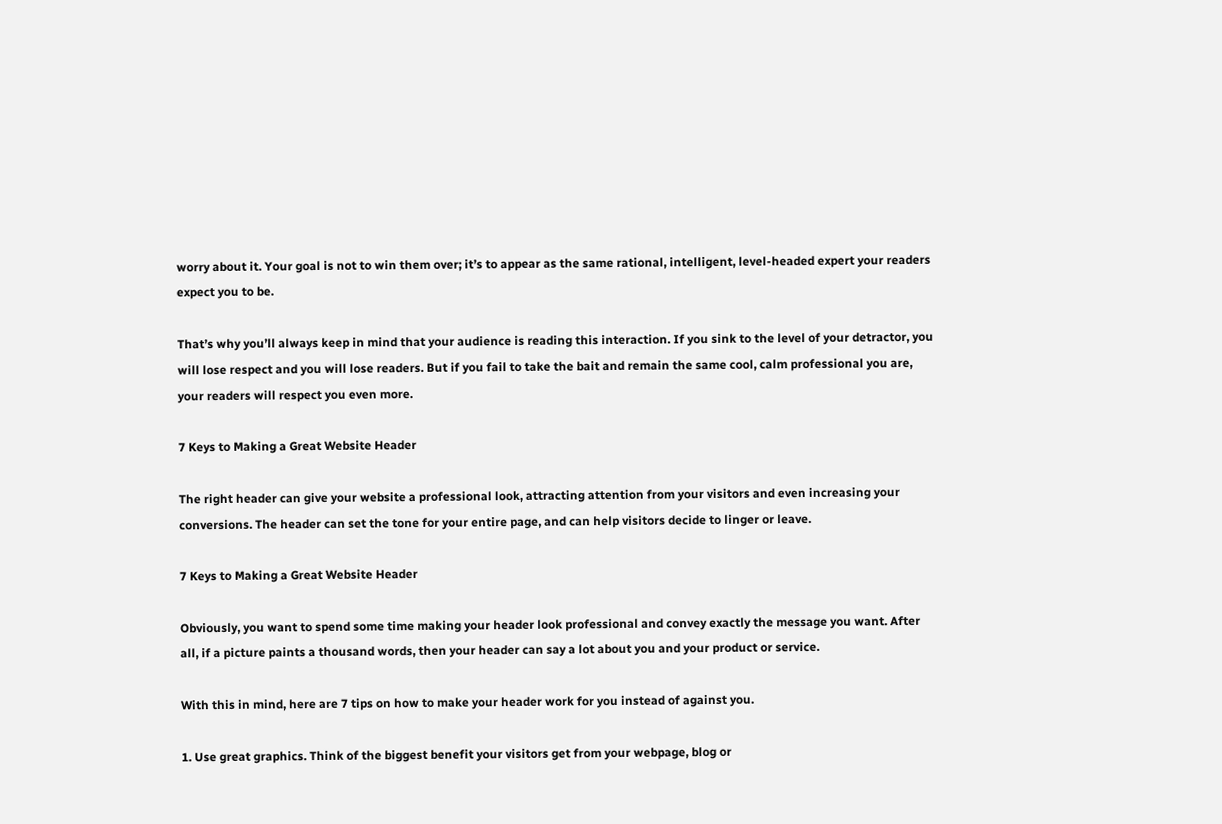worry about it. Your goal is not to win them over; it’s to appear as the same rational, intelligent, level-headed expert your readers expect you to be.

That’s why you’ll always keep in mind that your audience is reading this interaction. If you sink to the level of your detractor, you will lose respect and you will lose readers. But if you fail to take the bait and remain the same cool, calm professional you are, your readers will respect you even more.

7 Keys to Making a Great Website Header

The right header can give your website a professional look, attracting attention from your visitors and even increasing your conversions. The header can set the tone for your entire page, and can help visitors decide to linger or leave.

7 Keys to Making a Great Website Header

Obviously, you want to spend some time making your header look professional and convey exactly the message you want. After all, if a picture paints a thousand words, then your header can say a lot about you and your product or service.

With this in mind, here are 7 tips on how to make your header work for you instead of against you.

1. Use great graphics. Think of the biggest benefit your visitors get from your webpage, blog or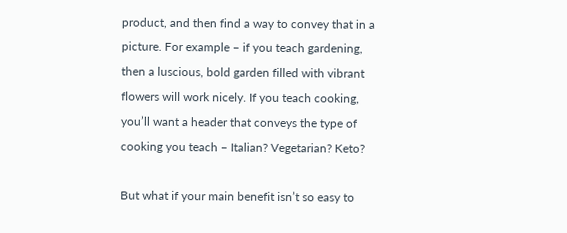product, and then find a way to convey that in a picture. For example – if you teach gardening, then a luscious, bold garden filled with vibrant flowers will work nicely. If you teach cooking, you’ll want a header that conveys the type of cooking you teach – Italian? Vegetarian? Keto?

But what if your main benefit isn’t so easy to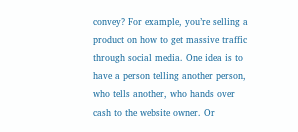convey? For example, you’re selling a product on how to get massive traffic through social media. One idea is to have a person telling another person, who tells another, who hands over cash to the website owner. Or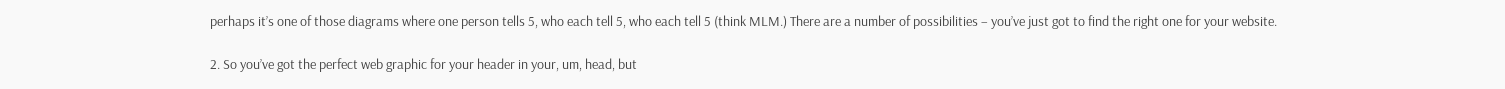perhaps it’s one of those diagrams where one person tells 5, who each tell 5, who each tell 5 (think MLM.) There are a number of possibilities – you’ve just got to find the right one for your website.

2. So you’ve got the perfect web graphic for your header in your, um, head, but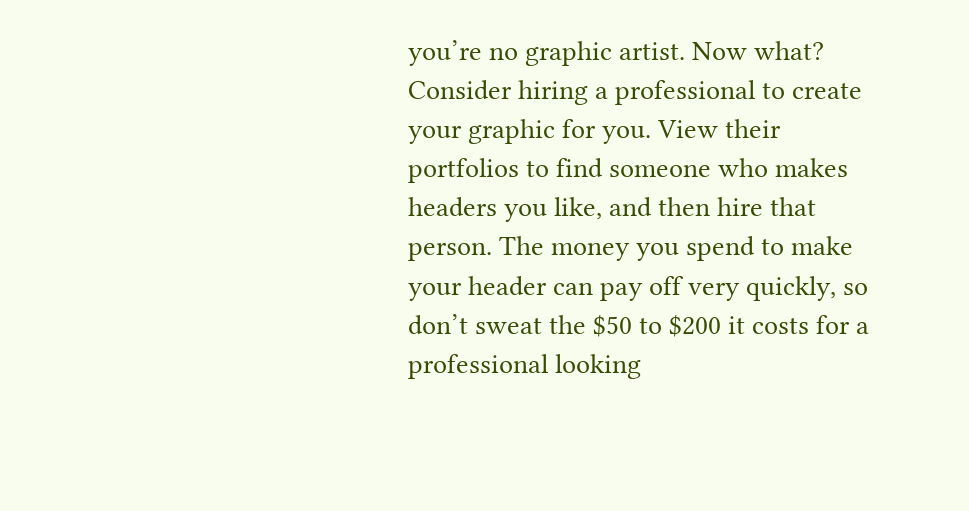you’re no graphic artist. Now what? Consider hiring a professional to create your graphic for you. View their portfolios to find someone who makes headers you like, and then hire that person. The money you spend to make your header can pay off very quickly, so don’t sweat the $50 to $200 it costs for a professional looking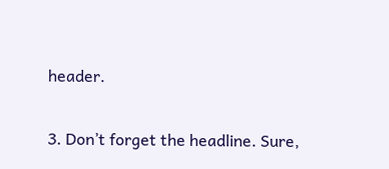header.

3. Don’t forget the headline. Sure,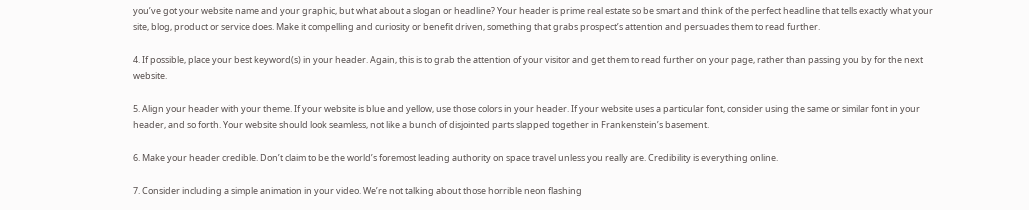you’ve got your website name and your graphic, but what about a slogan or headline? Your header is prime real estate so be smart and think of the perfect headline that tells exactly what your site, blog, product or service does. Make it compelling and curiosity or benefit driven, something that grabs prospect’s attention and persuades them to read further.

4. If possible, place your best keyword(s) in your header. Again, this is to grab the attention of your visitor and get them to read further on your page, rather than passing you by for the next website.

5. Align your header with your theme. If your website is blue and yellow, use those colors in your header. If your website uses a particular font, consider using the same or similar font in your header, and so forth. Your website should look seamless, not like a bunch of disjointed parts slapped together in Frankenstein’s basement.

6. Make your header credible. Don’t claim to be the world’s foremost leading authority on space travel unless you really are. Credibility is everything online.

7. Consider including a simple animation in your video. We’re not talking about those horrible neon flashing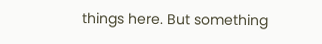things here. But something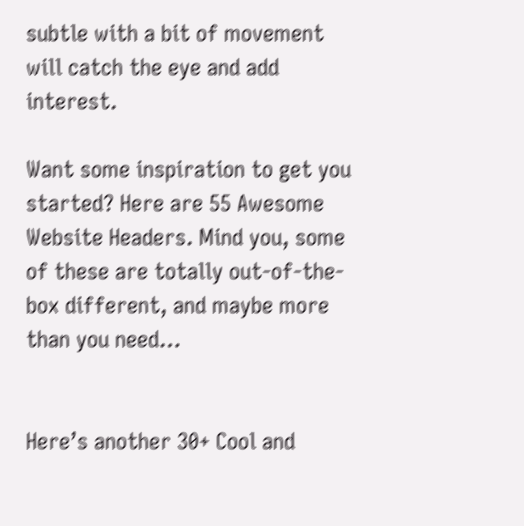subtle with a bit of movement will catch the eye and add interest.

Want some inspiration to get you started? Here are 55 Awesome Website Headers. Mind you, some of these are totally out-of-the-box different, and maybe more than you need…


Here’s another 30+ Cool and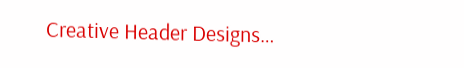Creative Header Designs…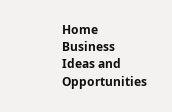Home Business Ideas and Opportunities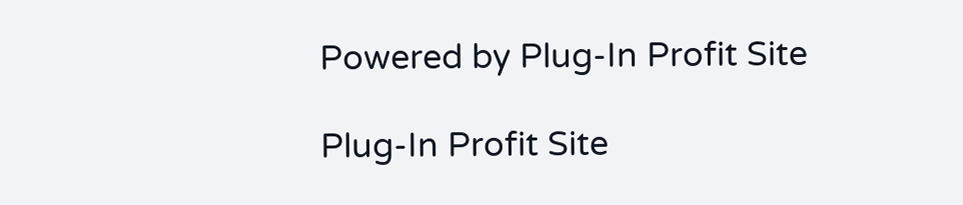Powered by Plug-In Profit Site

Plug-In Profit Site